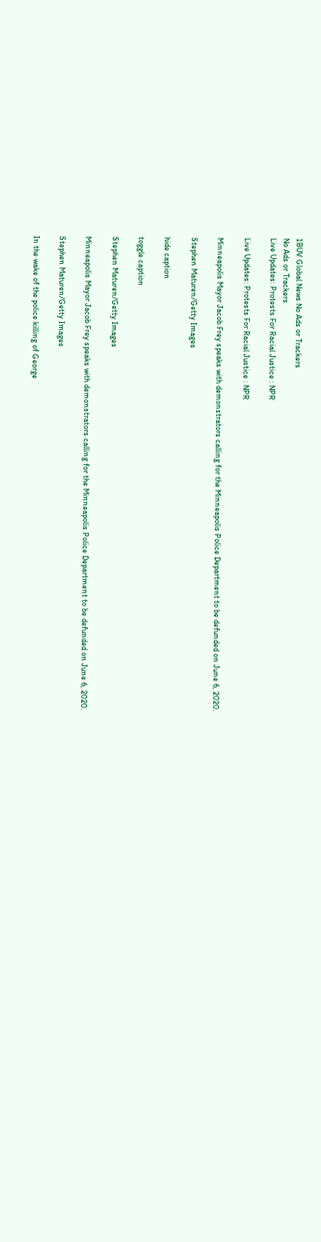1BUV Global News No Ads or Trackers
No Ads or Trackers
Live Updates: Protests For Racial Justice : NPR

Live Updates: Protests For Racial Justice : NPR

Minneapolis Mayor Jacob Frey speaks with demonstrators calling for the Minneapolis Police Department to be defunded on June 6, 2020.

Stephen Maturen/Getty Images

hide caption

toggle caption

Stephen Maturen/Getty Images

Minneapolis Mayor Jacob Frey speaks with demonstrators calling for the Minneapolis Police Department to be defunded on June 6, 2020.

Stephen Maturen/Getty Images

In the wake of the police killing of George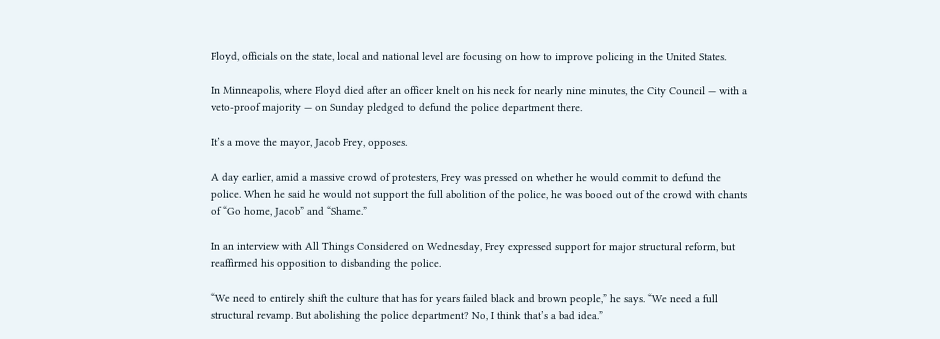Floyd, officials on the state, local and national level are focusing on how to improve policing in the United States.

In Minneapolis, where Floyd died after an officer knelt on his neck for nearly nine minutes, the City Council — with a veto-proof majority — on Sunday pledged to defund the police department there.

It’s a move the mayor, Jacob Frey, opposes.

A day earlier, amid a massive crowd of protesters, Frey was pressed on whether he would commit to defund the police. When he said he would not support the full abolition of the police, he was booed out of the crowd with chants of “Go home, Jacob” and “Shame.”

In an interview with All Things Considered on Wednesday, Frey expressed support for major structural reform, but reaffirmed his opposition to disbanding the police.

“We need to entirely shift the culture that has for years failed black and brown people,” he says. “We need a full structural revamp. But abolishing the police department? No, I think that’s a bad idea.”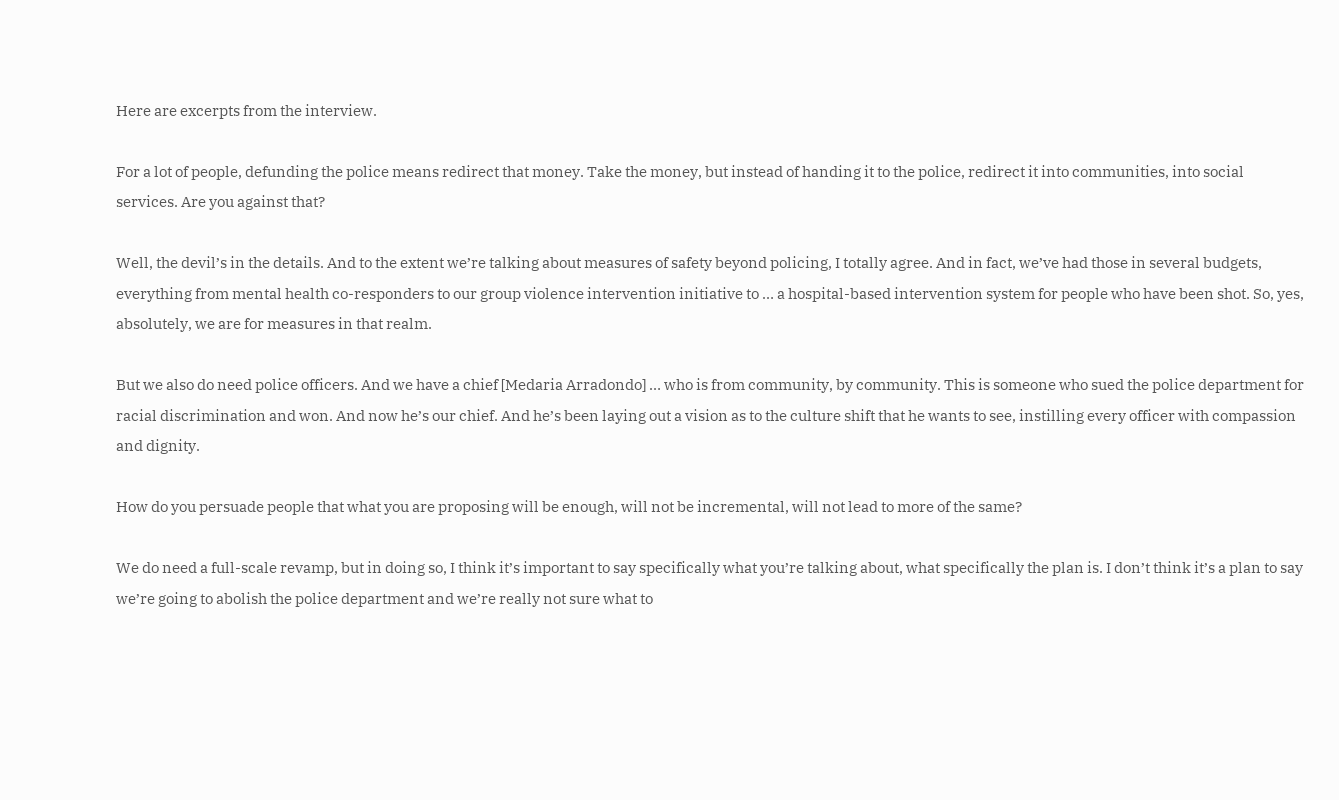Here are excerpts from the interview.

For a lot of people, defunding the police means redirect that money. Take the money, but instead of handing it to the police, redirect it into communities, into social services. Are you against that?

Well, the devil’s in the details. And to the extent we’re talking about measures of safety beyond policing, I totally agree. And in fact, we’ve had those in several budgets, everything from mental health co-responders to our group violence intervention initiative to … a hospital-based intervention system for people who have been shot. So, yes, absolutely, we are for measures in that realm.

But we also do need police officers. And we have a chief [Medaria Arradondo] … who is from community, by community. This is someone who sued the police department for racial discrimination and won. And now he’s our chief. And he’s been laying out a vision as to the culture shift that he wants to see, instilling every officer with compassion and dignity.

How do you persuade people that what you are proposing will be enough, will not be incremental, will not lead to more of the same?

We do need a full-scale revamp, but in doing so, I think it’s important to say specifically what you’re talking about, what specifically the plan is. I don’t think it’s a plan to say we’re going to abolish the police department and we’re really not sure what to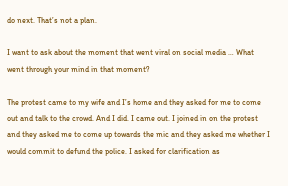do next. That’s not a plan.

I want to ask about the moment that went viral on social media … What went through your mind in that moment?

The protest came to my wife and I’s home and they asked for me to come out and talk to the crowd. And I did. I came out. I joined in on the protest and they asked me to come up towards the mic and they asked me whether I would commit to defund the police. I asked for clarification as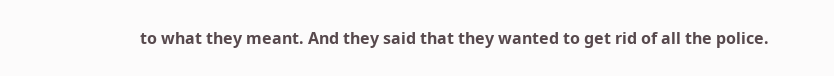to what they meant. And they said that they wanted to get rid of all the police.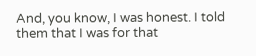And, you know, I was honest. I told them that I was for that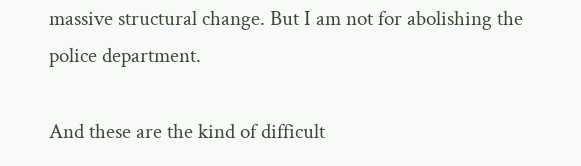massive structural change. But I am not for abolishing the police department.

And these are the kind of difficult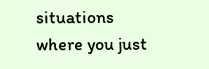situations where you just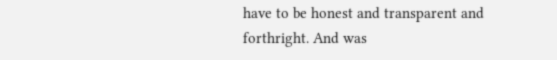have to be honest and transparent and forthright. And was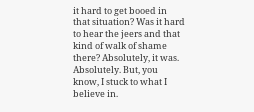it hard to get booed in that situation? Was it hard to hear the jeers and that kind of walk of shame there? Absolutely, it was. Absolutely. But, you know, I stuck to what I believe in.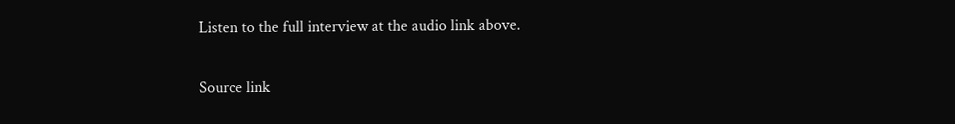Listen to the full interview at the audio link above.

Source link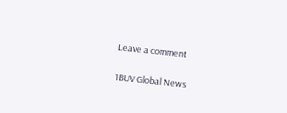Leave a comment

1BUV Global News